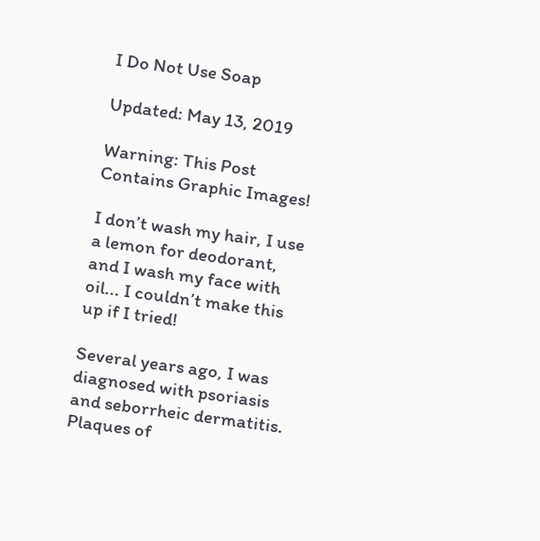I Do Not Use Soap

Updated: May 13, 2019

Warning: This Post Contains Graphic Images!

I don’t wash my hair, I use a lemon for deodorant, and I wash my face with oil... I couldn’t make this up if I tried!

Several years ago, I was diagnosed with psoriasis and seborrheic dermatitis. Plaques of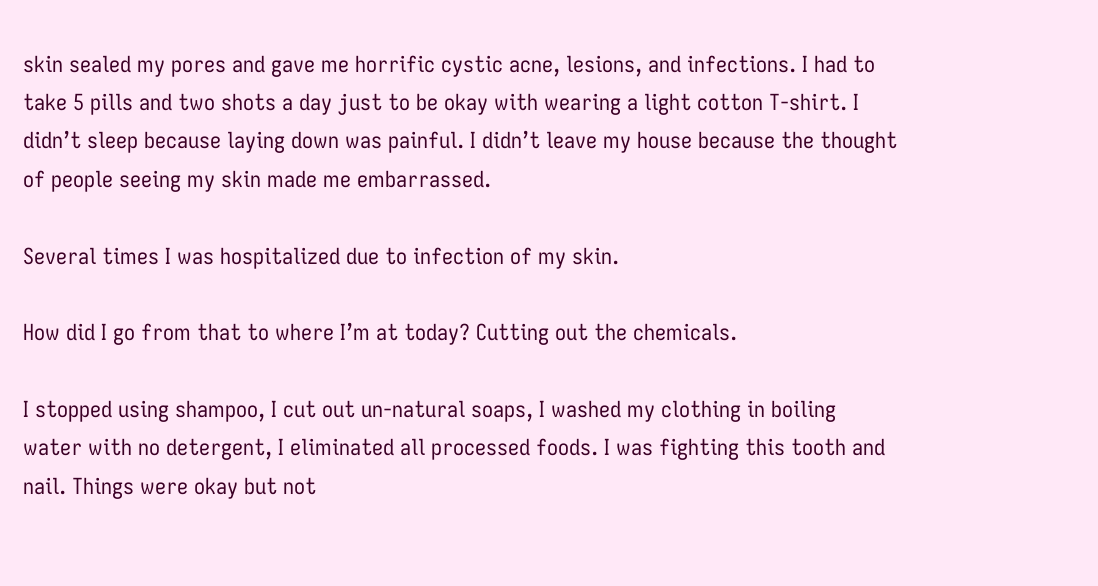skin sealed my pores and gave me horrific cystic acne, lesions, and infections. I had to take 5 pills and two shots a day just to be okay with wearing a light cotton T-shirt. I didn’t sleep because laying down was painful. I didn’t leave my house because the thought of people seeing my skin made me embarrassed.

Several times I was hospitalized due to infection of my skin.

How did I go from that to where I’m at today? Cutting out the chemicals.

I stopped using shampoo, I cut out un-natural soaps, I washed my clothing in boiling water with no detergent, I eliminated all processed foods. I was fighting this tooth and nail. Things were okay but not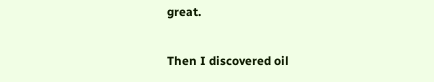great.

Then I discovered oil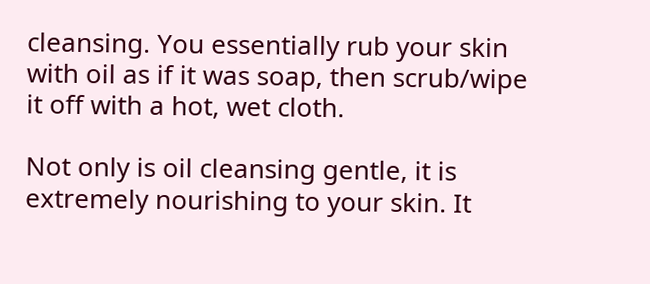cleansing. You essentially rub your skin with oil as if it was soap, then scrub/wipe it off with a hot, wet cloth.

Not only is oil cleansing gentle, it is extremely nourishing to your skin. It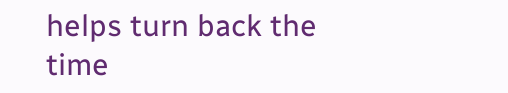helps turn back the time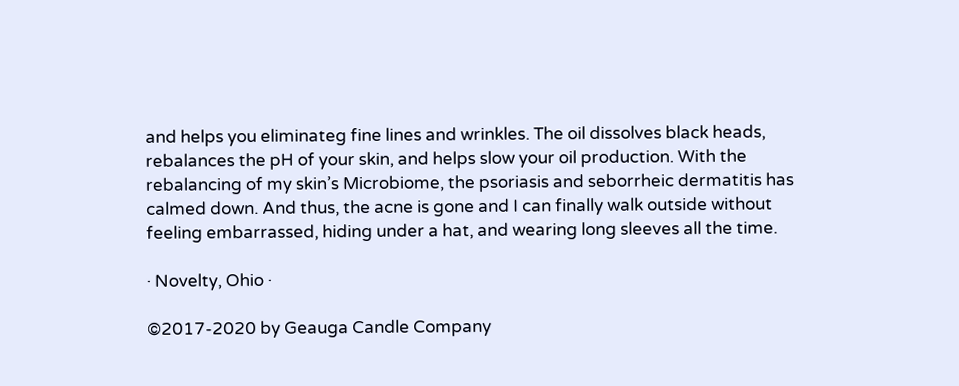and helps you eliminateg fine lines and wrinkles. The oil dissolves black heads, rebalances the pH of your skin, and helps slow your oil production. With the rebalancing of my skin’s Microbiome, the psoriasis and seborrheic dermatitis has calmed down. And thus, the acne is gone and I can finally walk outside without feeling embarrassed, hiding under a hat, and wearing long sleeves all the time.

· Novelty, Ohio ·

©2017-2020 by Geauga Candle Company